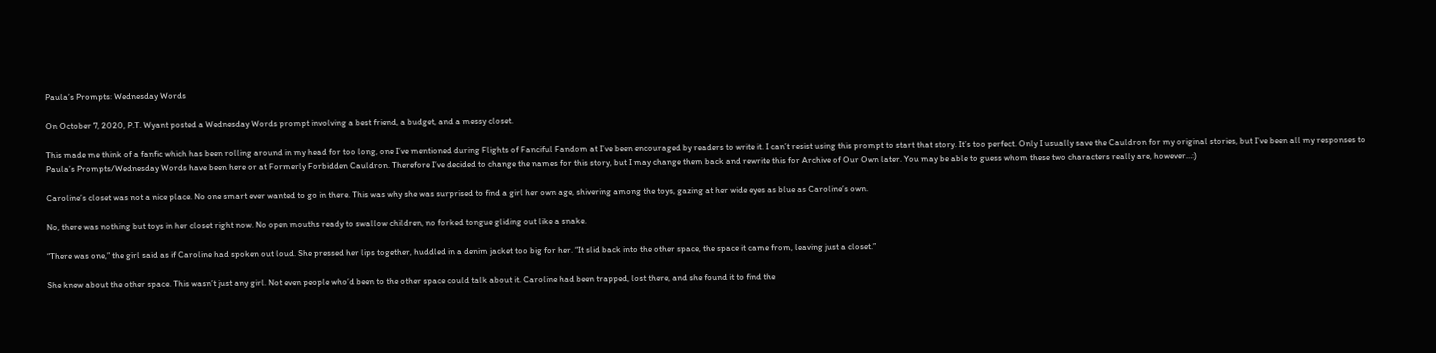Paula’s Prompts: Wednesday Words

On October 7, 2020, P.T. Wyant posted a Wednesday Words prompt involving a best friend, a budget, and a messy closet.

This made me think of a fanfic which has been rolling around in my head for too long, one I’ve mentioned during Flights of Fanciful Fandom at I’ve been encouraged by readers to write it. I can’t resist using this prompt to start that story. It’s too perfect. Only I usually save the Cauldron for my original stories, but I’ve been all my responses to Paula’s Prompts/Wednesday Words have been here or at Formerly Forbidden Cauldron. Therefore I’ve decided to change the names for this story, but I may change them back and rewrite this for Archive of Our Own later. You may be able to guess whom these two characters really are, however…:)

Caroline’s closet was not a nice place. No one smart ever wanted to go in there. This was why she was surprised to find a girl her own age, shivering among the toys, gazing at her wide eyes as blue as Caroline’s own.

No, there was nothing but toys in her closet right now. No open mouths ready to swallow children, no forked tongue gliding out like a snake.

“There was one,” the girl said as if Caroline had spoken out loud. She pressed her lips together, huddled in a denim jacket too big for her. “It slid back into the other space, the space it came from, leaving just a closet.”

She knew about the other space. This wasn’t just any girl. Not even people who’d been to the other space could talk about it. Caroline had been trapped, lost there, and she found it to find the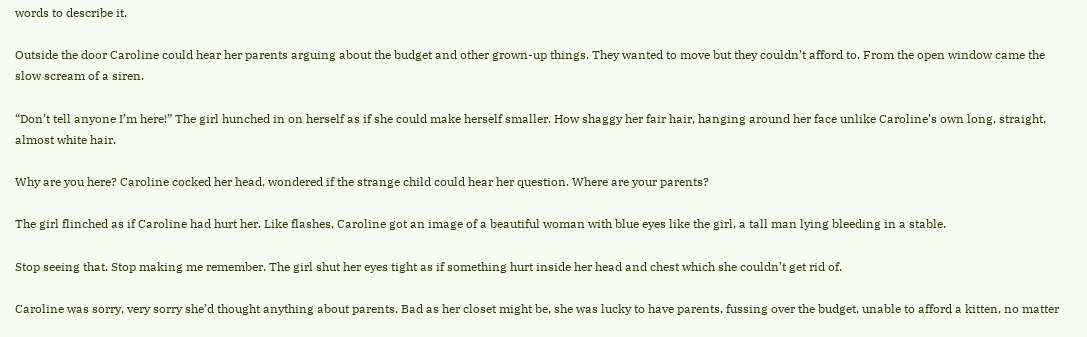words to describe it.

Outside the door Caroline could hear her parents arguing about the budget and other grown-up things. They wanted to move but they couldn’t afford to. From the open window came the slow scream of a siren.

“Don’t tell anyone I’m here!” The girl hunched in on herself as if she could make herself smaller. How shaggy her fair hair, hanging around her face unlike Caroline’s own long, straight, almost white hair.

Why are you here? Caroline cocked her head, wondered if the strange child could hear her question. Where are your parents?

The girl flinched as if Caroline had hurt her. Like flashes, Caroline got an image of a beautiful woman with blue eyes like the girl, a tall man lying bleeding in a stable.

Stop seeing that. Stop making me remember. The girl shut her eyes tight as if something hurt inside her head and chest which she couldn’t get rid of.

Caroline was sorry, very sorry she’d thought anything about parents. Bad as her closet might be, she was lucky to have parents, fussing over the budget, unable to afford a kitten, no matter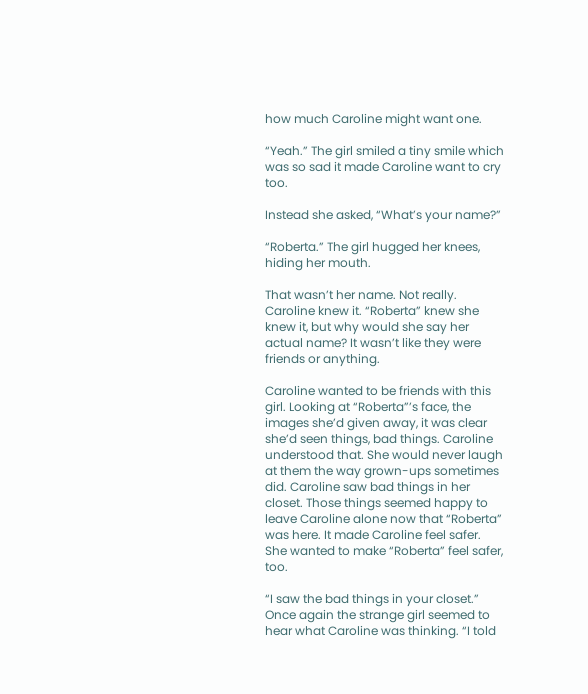how much Caroline might want one.

“Yeah.” The girl smiled a tiny smile which was so sad it made Caroline want to cry too.

Instead she asked, “What’s your name?”

“Roberta.” The girl hugged her knees, hiding her mouth.

That wasn’t her name. Not really. Caroline knew it. “Roberta” knew she knew it, but why would she say her actual name? It wasn’t like they were friends or anything.

Caroline wanted to be friends with this girl. Looking at “Roberta”’s face, the images she’d given away, it was clear she’d seen things, bad things. Caroline understood that. She would never laugh at them the way grown-ups sometimes did. Caroline saw bad things in her closet. Those things seemed happy to leave Caroline alone now that “Roberta” was here. It made Caroline feel safer. She wanted to make “Roberta” feel safer, too.

“I saw the bad things in your closet.” Once again the strange girl seemed to hear what Caroline was thinking. “I told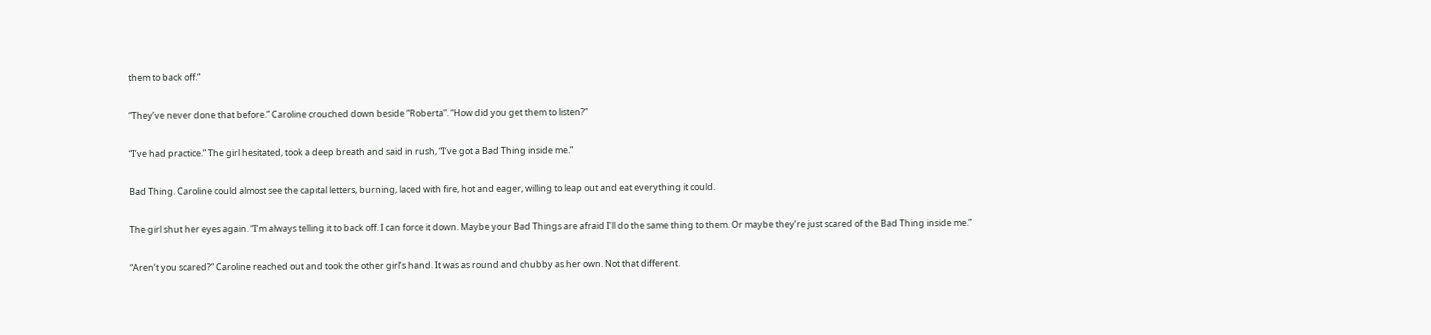them to back off.”

“They’ve never done that before.” Caroline crouched down beside “Roberta”. “How did you get them to listen?”

“I’ve had practice.” The girl hesitated, took a deep breath and said in rush, “I’ve got a Bad Thing inside me.”

Bad Thing. Caroline could almost see the capital letters, burning, laced with fire, hot and eager, willing to leap out and eat everything it could.

The girl shut her eyes again. “I’m always telling it to back off. I can force it down. Maybe your Bad Things are afraid I’ll do the same thing to them. Or maybe they’re just scared of the Bad Thing inside me.”

“Aren’t you scared?” Caroline reached out and took the other girl’s hand. It was as round and chubby as her own. Not that different.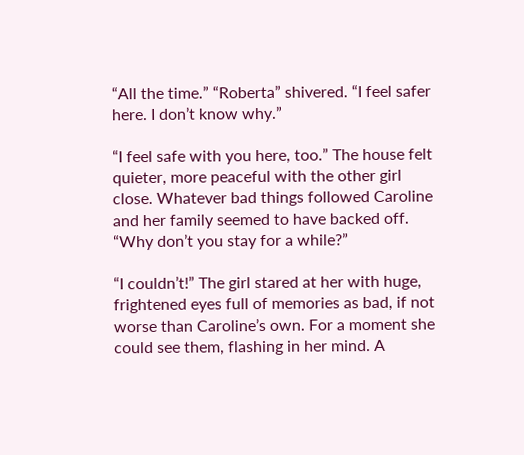“All the time.” “Roberta” shivered. “I feel safer here. I don’t know why.”

“I feel safe with you here, too.” The house felt quieter, more peaceful with the other girl close. Whatever bad things followed Caroline and her family seemed to have backed off. “Why don’t you stay for a while?”

“I couldn’t!” The girl stared at her with huge, frightened eyes full of memories as bad, if not worse than Caroline’s own. For a moment she could see them, flashing in her mind. A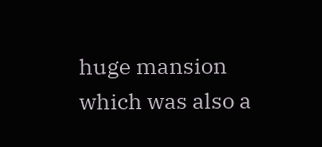huge mansion which was also a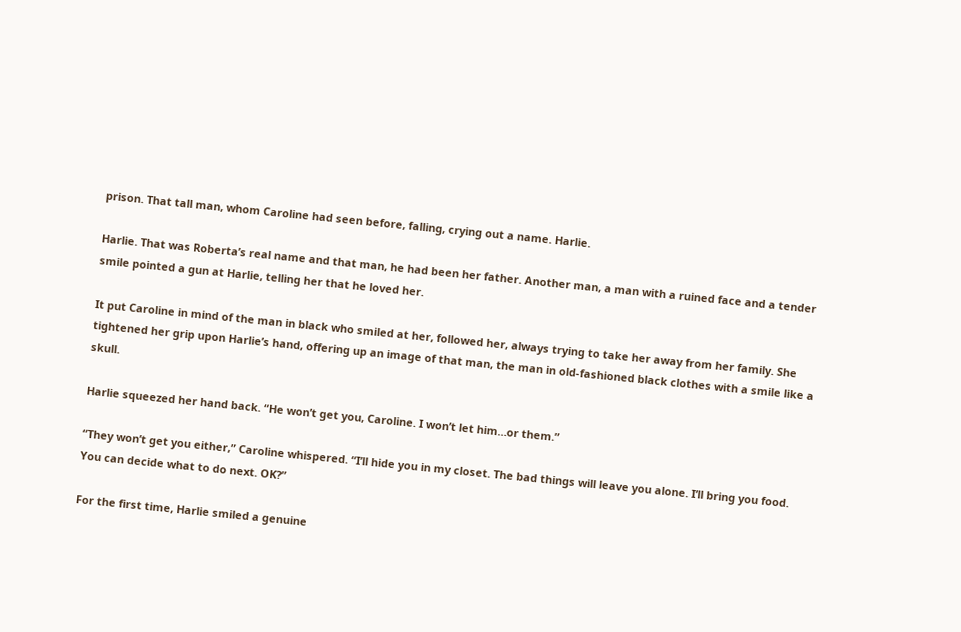prison. That tall man, whom Caroline had seen before, falling, crying out a name. Harlie.

Harlie. That was Roberta’s real name and that man, he had been her father. Another man, a man with a ruined face and a tender smile pointed a gun at Harlie, telling her that he loved her.

It put Caroline in mind of the man in black who smiled at her, followed her, always trying to take her away from her family. She tightened her grip upon Harlie’s hand, offering up an image of that man, the man in old-fashioned black clothes with a smile like a skull.

Harlie squeezed her hand back. “He won’t get you, Caroline. I won’t let him…or them.”

“They won’t get you either,” Caroline whispered. “I’ll hide you in my closet. The bad things will leave you alone. I’ll bring you food. You can decide what to do next. OK?”

For the first time, Harlie smiled a genuine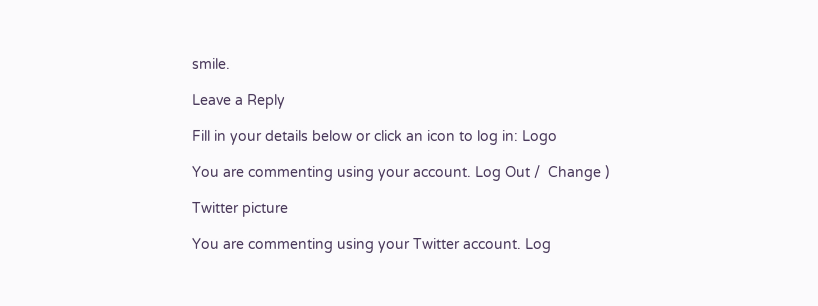smile.

Leave a Reply

Fill in your details below or click an icon to log in: Logo

You are commenting using your account. Log Out /  Change )

Twitter picture

You are commenting using your Twitter account. Log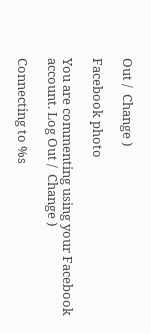Out /  Change )

Facebook photo

You are commenting using your Facebook account. Log Out /  Change )

Connecting to %s